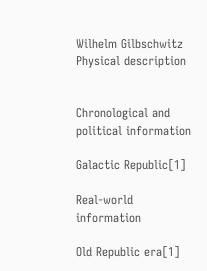Wilhelm Gilbschwitz
Physical description


Chronological and political information

Galactic Republic[1]

Real-world information

Old Republic era[1]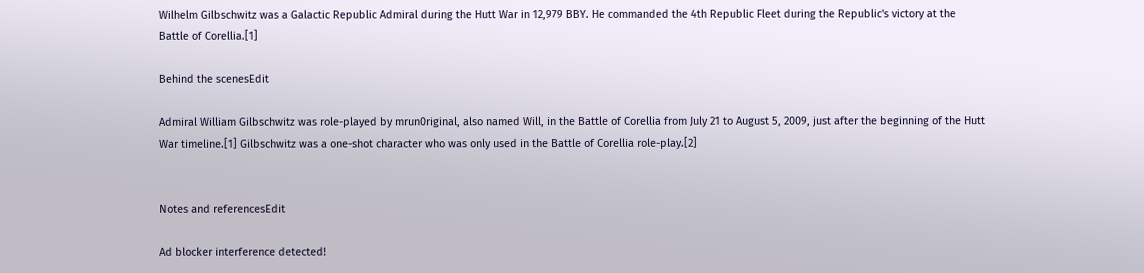Wilhelm Gilbschwitz was a Galactic Republic Admiral during the Hutt War in 12,979 BBY. He commanded the 4th Republic Fleet during the Republic's victory at the Battle of Corellia.[1]

Behind the scenesEdit

Admiral William Gilbschwitz was role-played by mrun0riginal, also named Will, in the Battle of Corellia from July 21 to August 5, 2009, just after the beginning of the Hutt War timeline.[1] Gilbschwitz was a one-shot character who was only used in the Battle of Corellia role-play.[2]


Notes and referencesEdit

Ad blocker interference detected!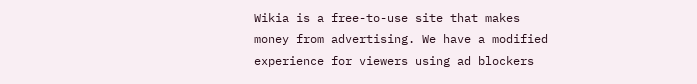Wikia is a free-to-use site that makes money from advertising. We have a modified experience for viewers using ad blockers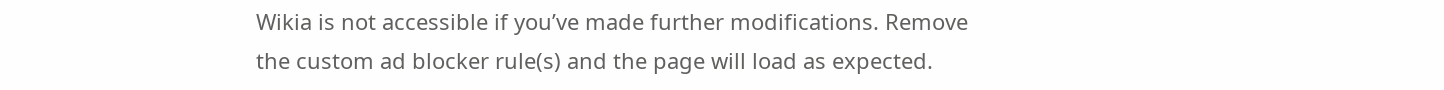Wikia is not accessible if you’ve made further modifications. Remove the custom ad blocker rule(s) and the page will load as expected.